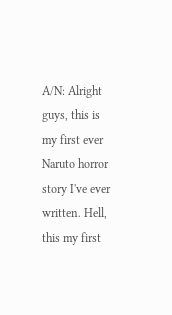A/N: Alright guys, this is my first ever Naruto horror story I've ever written. Hell, this my first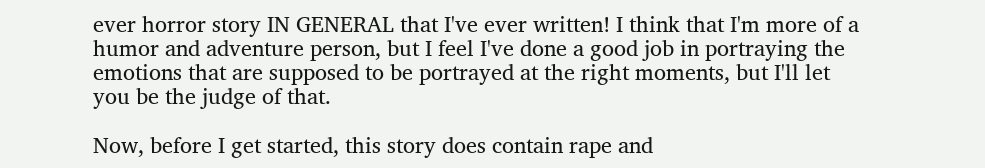ever horror story IN GENERAL that I've ever written! I think that I'm more of a humor and adventure person, but I feel I've done a good job in portraying the emotions that are supposed to be portrayed at the right moments, but I'll let you be the judge of that.

Now, before I get started, this story does contain rape and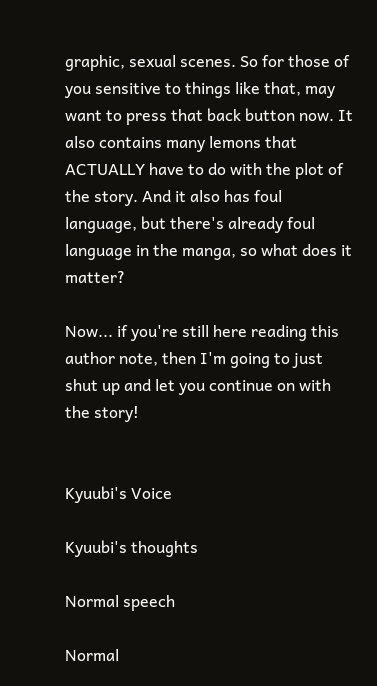graphic, sexual scenes. So for those of you sensitive to things like that, may want to press that back button now. It also contains many lemons that ACTUALLY have to do with the plot of the story. And it also has foul language, but there's already foul language in the manga, so what does it matter?

Now... if you're still here reading this author note, then I'm going to just shut up and let you continue on with the story!


Kyuubi's Voice

Kyuubi's thoughts

Normal speech

Normal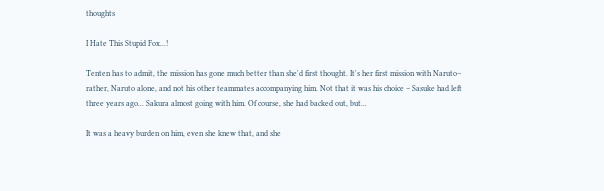thoughts

I Hate This Stupid Fox...!

Tenten has to admit, the mission has gone much better than she'd first thought. It's her first mission with Naruto– rather, Naruto alone, and not his other teammates accompanying him. Not that it was his choice – Sasuke had left three years ago... Sakura almost going with him. Of course, she had backed out, but...

It was a heavy burden on him, even she knew that, and she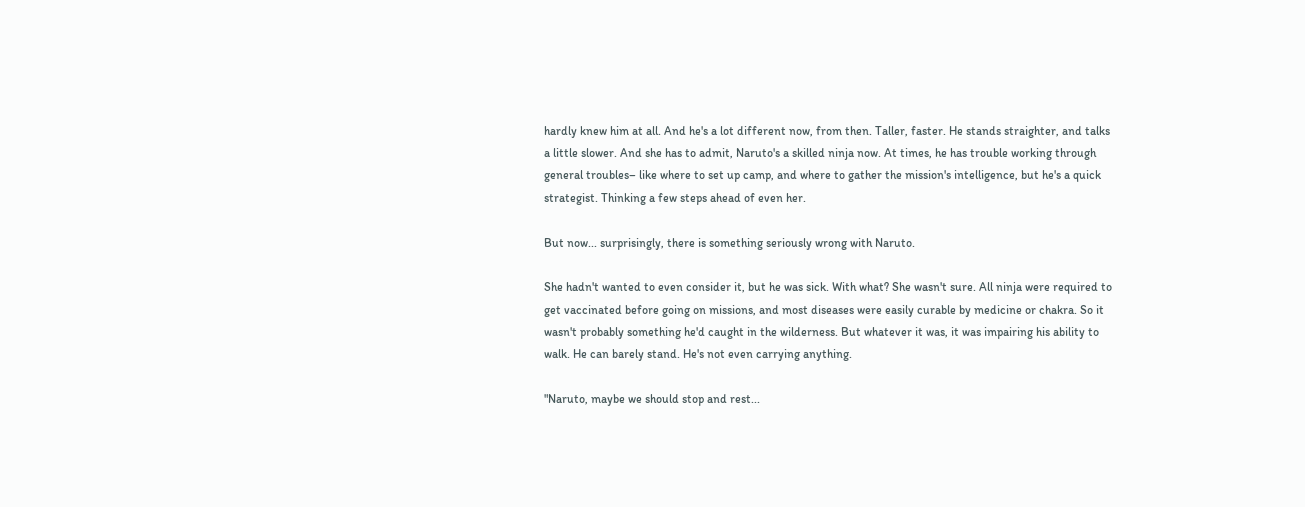hardly knew him at all. And he's a lot different now, from then. Taller, faster. He stands straighter, and talks a little slower. And she has to admit, Naruto's a skilled ninja now. At times, he has trouble working through general troubles– like where to set up camp, and where to gather the mission's intelligence, but he's a quick strategist. Thinking a few steps ahead of even her.

But now... surprisingly, there is something seriously wrong with Naruto.

She hadn't wanted to even consider it, but he was sick. With what? She wasn't sure. All ninja were required to get vaccinated before going on missions, and most diseases were easily curable by medicine or chakra. So it wasn't probably something he'd caught in the wilderness. But whatever it was, it was impairing his ability to walk. He can barely stand. He's not even carrying anything.

"Naruto, maybe we should stop and rest...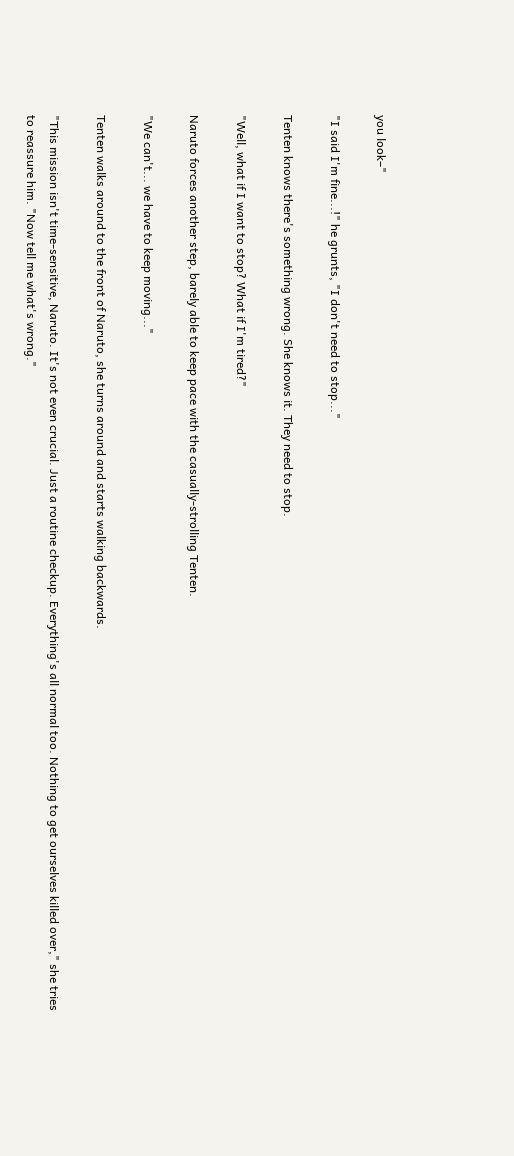you look–"

"I said I'm fine...!" he grunts, "I don't need to stop..."

Tenten knows there's something wrong. She knows it. They need to stop.

"Well, what if I want to stop? What if I'm tired?"

Naruto forces another step, barely able to keep pace with the casually-strolling Tenten.

"We can't... we have to keep moving..."

Tenten walks around to the front of Naruto, she turns around and starts walking backwards.

"This mission isn't time-sensitive, Naruto. It's not even crucial. Just a routine checkup. Everything's all normal too. Nothing to get ourselves killed over," she tries to reassure him. "Now tell me what's wrong."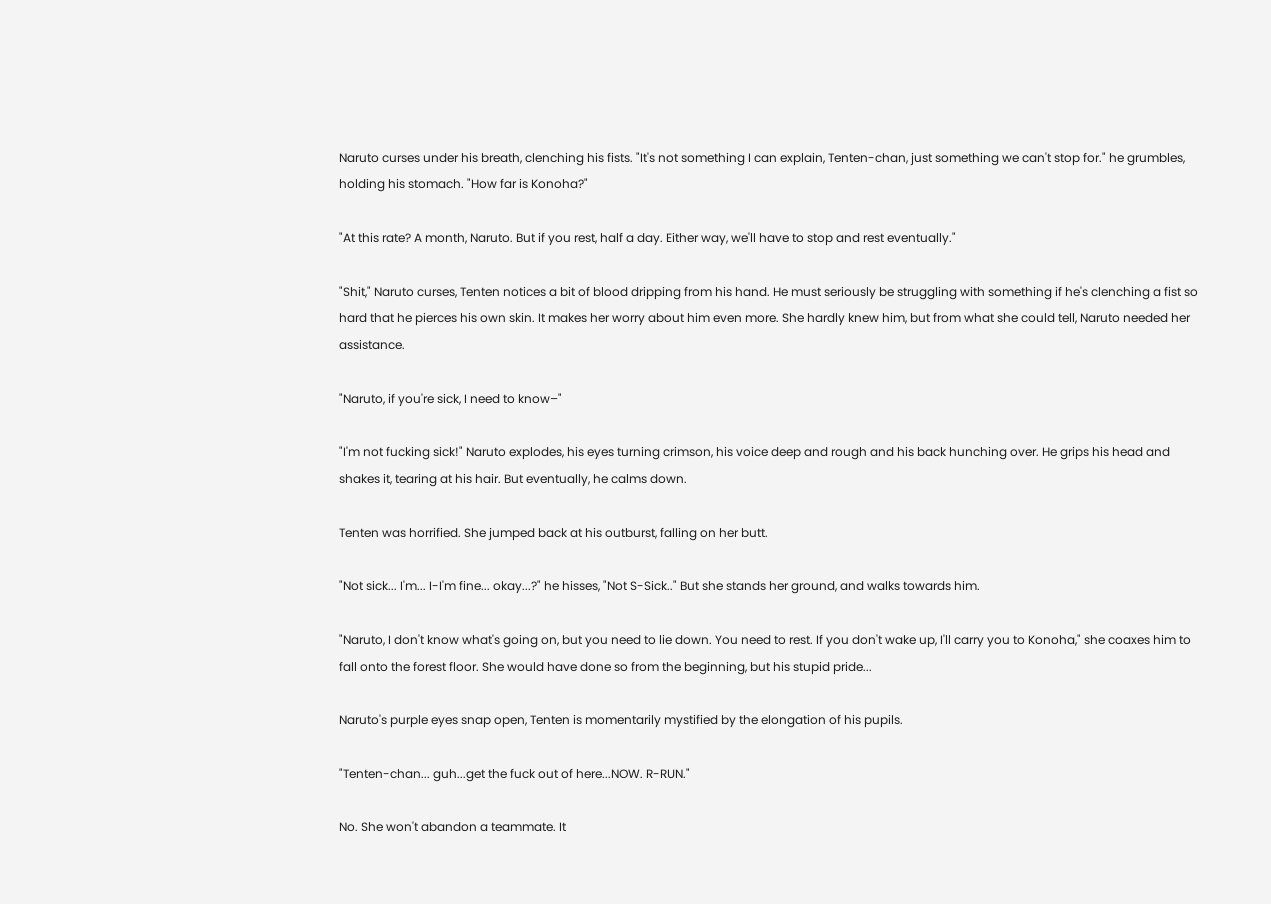Naruto curses under his breath, clenching his fists. "It's not something I can explain, Tenten-chan, just something we can't stop for." he grumbles, holding his stomach. "How far is Konoha?"

"At this rate? A month, Naruto. But if you rest, half a day. Either way, we'll have to stop and rest eventually."

"Shit," Naruto curses, Tenten notices a bit of blood dripping from his hand. He must seriously be struggling with something if he's clenching a fist so hard that he pierces his own skin. It makes her worry about him even more. She hardly knew him, but from what she could tell, Naruto needed her assistance.

"Naruto, if you're sick, I need to know–"

"I'm not fucking sick!" Naruto explodes, his eyes turning crimson, his voice deep and rough and his back hunching over. He grips his head and shakes it, tearing at his hair. But eventually, he calms down.

Tenten was horrified. She jumped back at his outburst, falling on her butt.

"Not sick... I'm... I-I'm fine... okay...?" he hisses, "Not S-Sick.." But she stands her ground, and walks towards him.

"Naruto, I don't know what's going on, but you need to lie down. You need to rest. If you don't wake up, I'll carry you to Konoha," she coaxes him to fall onto the forest floor. She would have done so from the beginning, but his stupid pride...

Naruto's purple eyes snap open, Tenten is momentarily mystified by the elongation of his pupils.

"Tenten-chan... guh...get the fuck out of here...NOW. R-RUN."

No. She won't abandon a teammate. It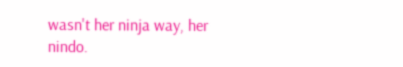wasn't her ninja way, her nindo.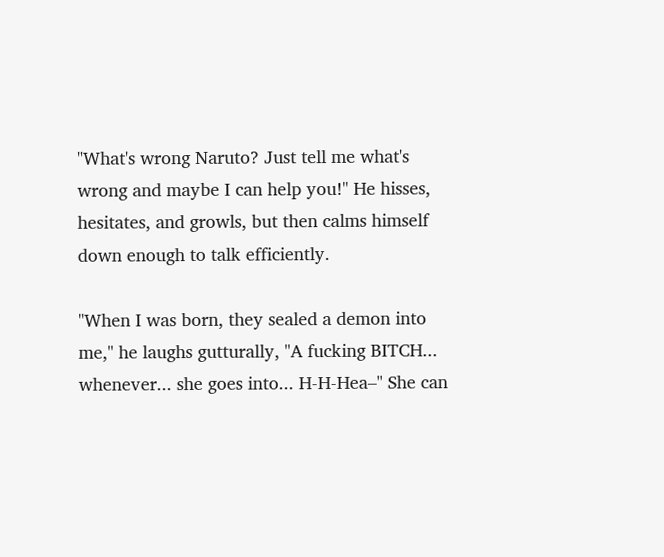"What's wrong Naruto? Just tell me what's wrong and maybe I can help you!" He hisses, hesitates, and growls, but then calms himself down enough to talk efficiently.

"When I was born, they sealed a demon into me," he laughs gutturally, "A fucking BITCH... whenever... she goes into... H-H-Hea–" She can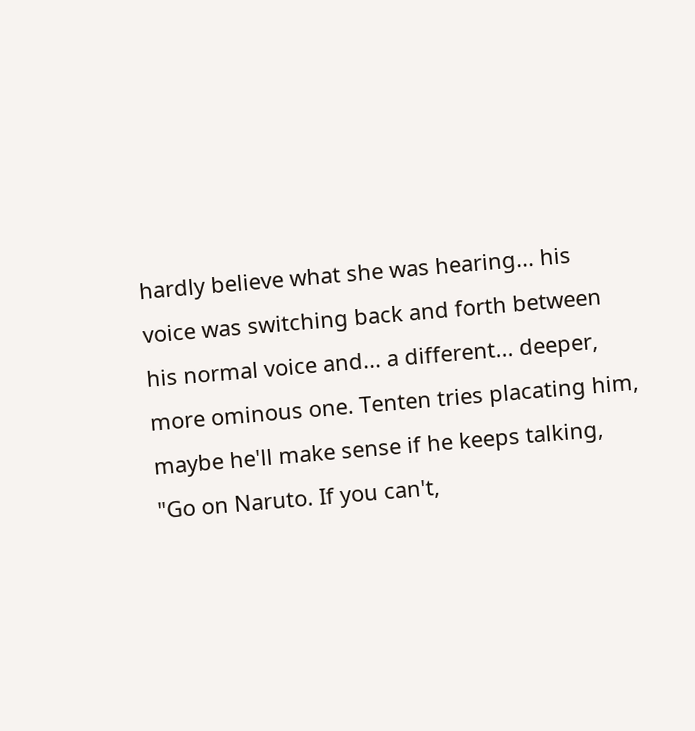hardly believe what she was hearing... his voice was switching back and forth between his normal voice and... a different... deeper, more ominous one. Tenten tries placating him, maybe he'll make sense if he keeps talking, "Go on Naruto. If you can't,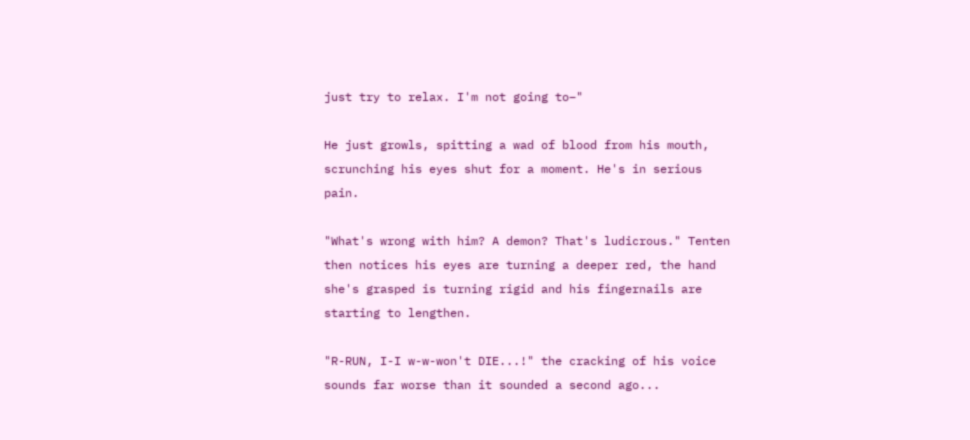just try to relax. I'm not going to–"

He just growls, spitting a wad of blood from his mouth, scrunching his eyes shut for a moment. He's in serious pain.

"What's wrong with him? A demon? That's ludicrous." Tenten then notices his eyes are turning a deeper red, the hand she's grasped is turning rigid and his fingernails are starting to lengthen.

"R-RUN, I-I w-w-won't DIE...!" the cracking of his voice sounds far worse than it sounded a second ago...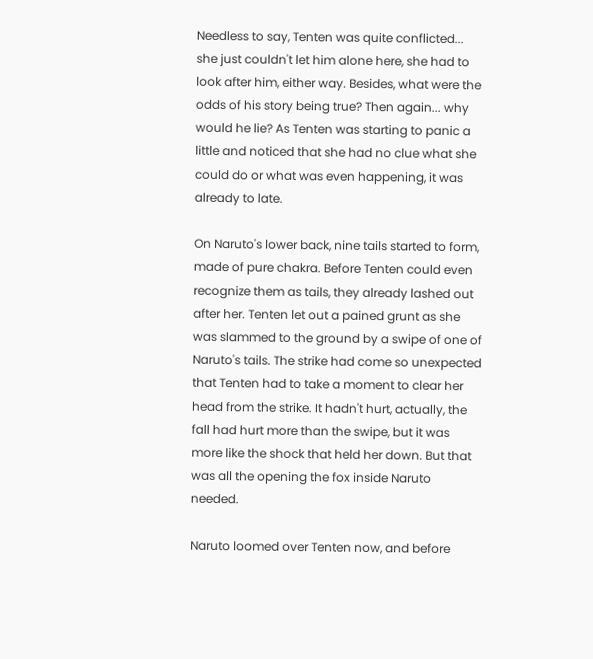Needless to say, Tenten was quite conflicted... she just couldn't let him alone here, she had to look after him, either way. Besides, what were the odds of his story being true? Then again... why would he lie? As Tenten was starting to panic a little and noticed that she had no clue what she could do or what was even happening, it was already to late.

On Naruto's lower back, nine tails started to form, made of pure chakra. Before Tenten could even recognize them as tails, they already lashed out after her. Tenten let out a pained grunt as she was slammed to the ground by a swipe of one of Naruto's tails. The strike had come so unexpected that Tenten had to take a moment to clear her head from the strike. It hadn't hurt, actually, the fall had hurt more than the swipe, but it was more like the shock that held her down. But that was all the opening the fox inside Naruto needed.

Naruto loomed over Tenten now, and before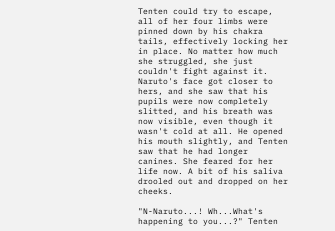Tenten could try to escape, all of her four limbs were pinned down by his chakra tails, effectively locking her in place. No matter how much she struggled, she just couldn't fight against it. Naruto's face got closer to hers, and she saw that his pupils were now completely slitted, and his breath was now visible, even though it wasn't cold at all. He opened his mouth slightly, and Tenten saw that he had longer canines. She feared for her life now. A bit of his saliva drooled out and dropped on her cheeks.

"N-Naruto...! Wh...What's happening to you...?" Tenten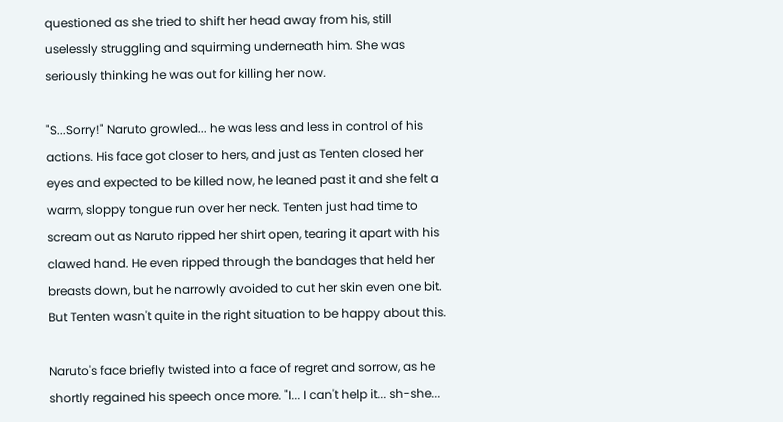questioned as she tried to shift her head away from his, still uselessly struggling and squirming underneath him. She was seriously thinking he was out for killing her now.

"S...Sorry!" Naruto growled... he was less and less in control of his actions. His face got closer to hers, and just as Tenten closed her eyes and expected to be killed now, he leaned past it and she felt a warm, sloppy tongue run over her neck. Tenten just had time to scream out as Naruto ripped her shirt open, tearing it apart with his clawed hand. He even ripped through the bandages that held her breasts down, but he narrowly avoided to cut her skin even one bit. But Tenten wasn't quite in the right situation to be happy about this.

Naruto's face briefly twisted into a face of regret and sorrow, as he shortly regained his speech once more. "I... I can't help it... sh-she...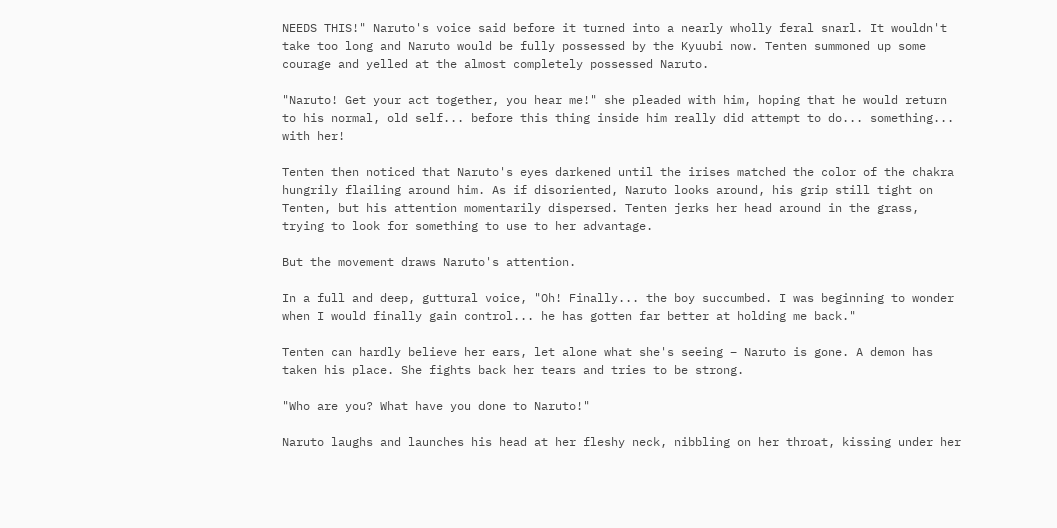NEEDS THIS!" Naruto's voice said before it turned into a nearly wholly feral snarl. It wouldn't take too long and Naruto would be fully possessed by the Kyuubi now. Tenten summoned up some courage and yelled at the almost completely possessed Naruto.

"Naruto! Get your act together, you hear me!" she pleaded with him, hoping that he would return to his normal, old self... before this thing inside him really did attempt to do... something... with her!

Tenten then noticed that Naruto's eyes darkened until the irises matched the color of the chakra hungrily flailing around him. As if disoriented, Naruto looks around, his grip still tight on Tenten, but his attention momentarily dispersed. Tenten jerks her head around in the grass, trying to look for something to use to her advantage.

But the movement draws Naruto's attention.

In a full and deep, guttural voice, "Oh! Finally... the boy succumbed. I was beginning to wonder when I would finally gain control... he has gotten far better at holding me back."

Tenten can hardly believe her ears, let alone what she's seeing – Naruto is gone. A demon has taken his place. She fights back her tears and tries to be strong.

"Who are you? What have you done to Naruto!"

Naruto laughs and launches his head at her fleshy neck, nibbling on her throat, kissing under her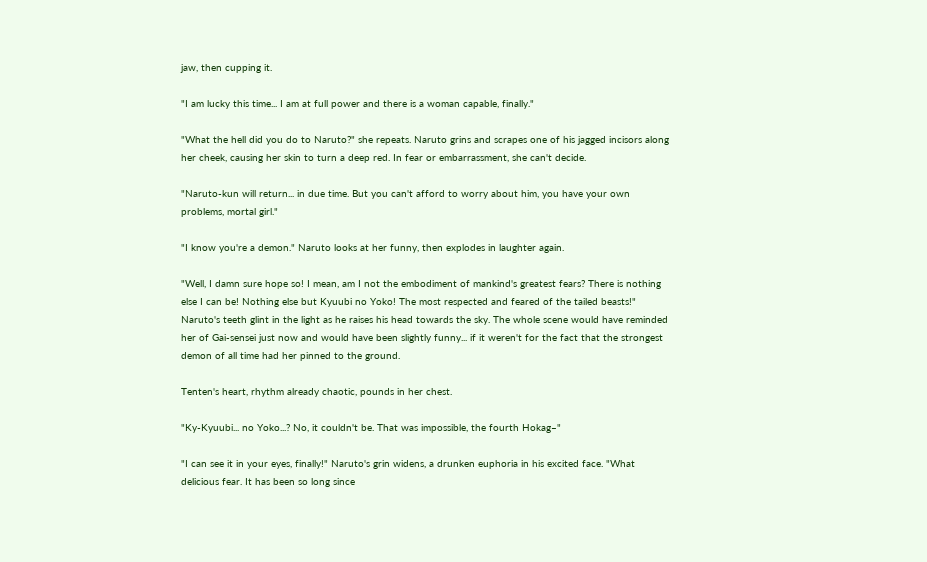jaw, then cupping it.

"I am lucky this time... I am at full power and there is a woman capable, finally."

"What the hell did you do to Naruto?" she repeats. Naruto grins and scrapes one of his jagged incisors along her cheek, causing her skin to turn a deep red. In fear or embarrassment, she can't decide.

"Naruto-kun will return... in due time. But you can't afford to worry about him, you have your own problems, mortal girl."

"I know you're a demon." Naruto looks at her funny, then explodes in laughter again.

"Well, I damn sure hope so! I mean, am I not the embodiment of mankind's greatest fears? There is nothing else I can be! Nothing else but Kyuubi no Yoko! The most respected and feared of the tailed beasts!" Naruto's teeth glint in the light as he raises his head towards the sky. The whole scene would have reminded her of Gai-sensei just now and would have been slightly funny... if it weren't for the fact that the strongest demon of all time had her pinned to the ground.

Tenten's heart, rhythm already chaotic, pounds in her chest.

"Ky-Kyuubi... no Yoko...? No, it couldn't be. That was impossible, the fourth Hokag–"

"I can see it in your eyes, finally!" Naruto's grin widens, a drunken euphoria in his excited face. "What delicious fear. It has been so long since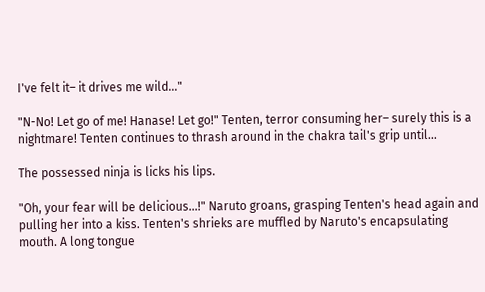I've felt it– it drives me wild..."

"N-No! Let go of me! Hanase! Let go!" Tenten, terror consuming her– surely this is a nightmare! Tenten continues to thrash around in the chakra tail's grip until...

The possessed ninja is licks his lips.

"Oh, your fear will be delicious...!" Naruto groans, grasping Tenten's head again and pulling her into a kiss. Tenten's shrieks are muffled by Naruto's encapsulating mouth. A long tongue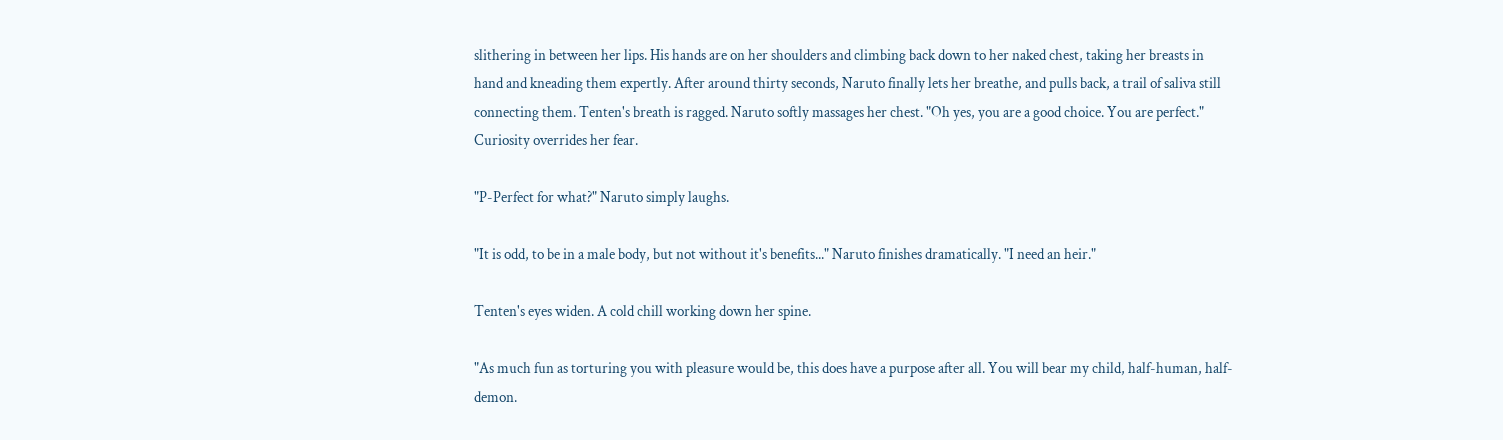slithering in between her lips. His hands are on her shoulders and climbing back down to her naked chest, taking her breasts in hand and kneading them expertly. After around thirty seconds, Naruto finally lets her breathe, and pulls back, a trail of saliva still connecting them. Tenten's breath is ragged. Naruto softly massages her chest. "Oh yes, you are a good choice. You are perfect." Curiosity overrides her fear.

"P-Perfect for what?" Naruto simply laughs.

"It is odd, to be in a male body, but not without it's benefits..." Naruto finishes dramatically. "I need an heir."

Tenten's eyes widen. A cold chill working down her spine.

"As much fun as torturing you with pleasure would be, this does have a purpose after all. You will bear my child, half-human, half-demon.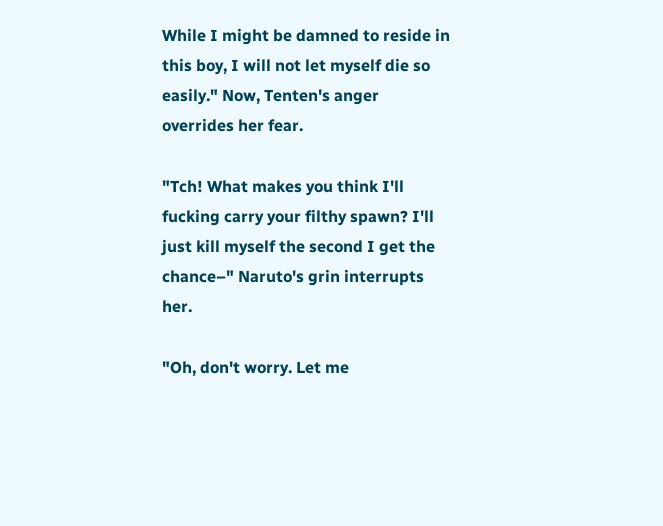While I might be damned to reside in this boy, I will not let myself die so easily." Now, Tenten's anger overrides her fear.

"Tch! What makes you think I'll fucking carry your filthy spawn? I'll just kill myself the second I get the chance–" Naruto's grin interrupts her.

"Oh, don't worry. Let me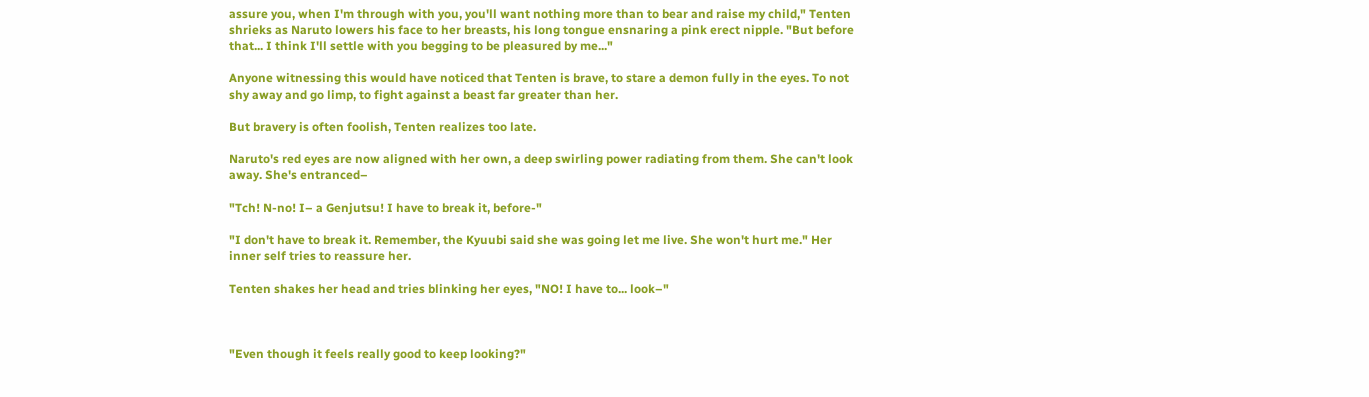assure you, when I'm through with you, you'll want nothing more than to bear and raise my child," Tenten shrieks as Naruto lowers his face to her breasts, his long tongue ensnaring a pink erect nipple. "But before that... I think I'll settle with you begging to be pleasured by me..."

Anyone witnessing this would have noticed that Tenten is brave, to stare a demon fully in the eyes. To not shy away and go limp, to fight against a beast far greater than her.

But bravery is often foolish, Tenten realizes too late.

Naruto's red eyes are now aligned with her own, a deep swirling power radiating from them. She can't look away. She's entranced–

"Tch! N-no! I– a Genjutsu! I have to break it, before-"

"I don't have to break it. Remember, the Kyuubi said she was going let me live. She won't hurt me." Her inner self tries to reassure her.

Tenten shakes her head and tries blinking her eyes, "NO! I have to... look–"



"Even though it feels really good to keep looking?"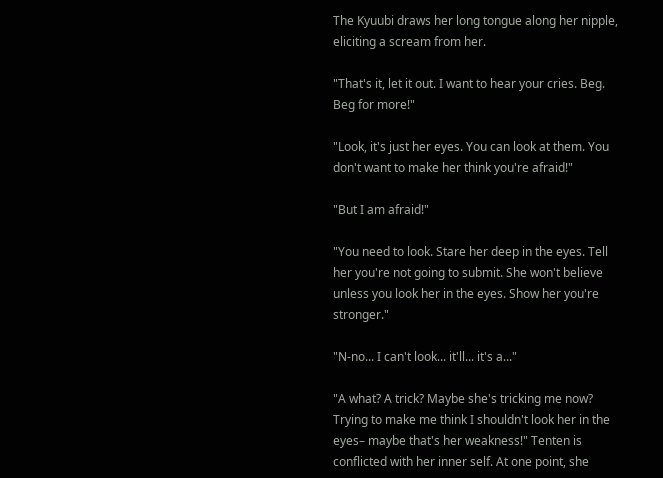The Kyuubi draws her long tongue along her nipple, eliciting a scream from her.

"That's it, let it out. I want to hear your cries. Beg. Beg for more!"

"Look, it's just her eyes. You can look at them. You don't want to make her think you're afraid!"

"But I am afraid!"

"You need to look. Stare her deep in the eyes. Tell her you're not going to submit. She won't believe unless you look her in the eyes. Show her you're stronger."

"N-no... I can't look... it'll... it's a..."

"A what? A trick? Maybe she's tricking me now? Trying to make me think I shouldn't look her in the eyes– maybe that's her weakness!" Tenten is conflicted with her inner self. At one point, she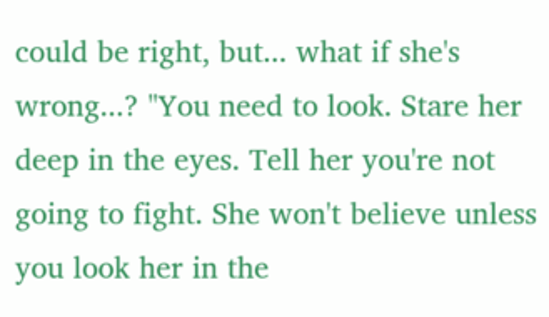could be right, but... what if she's wrong...? "You need to look. Stare her deep in the eyes. Tell her you're not going to fight. She won't believe unless you look her in the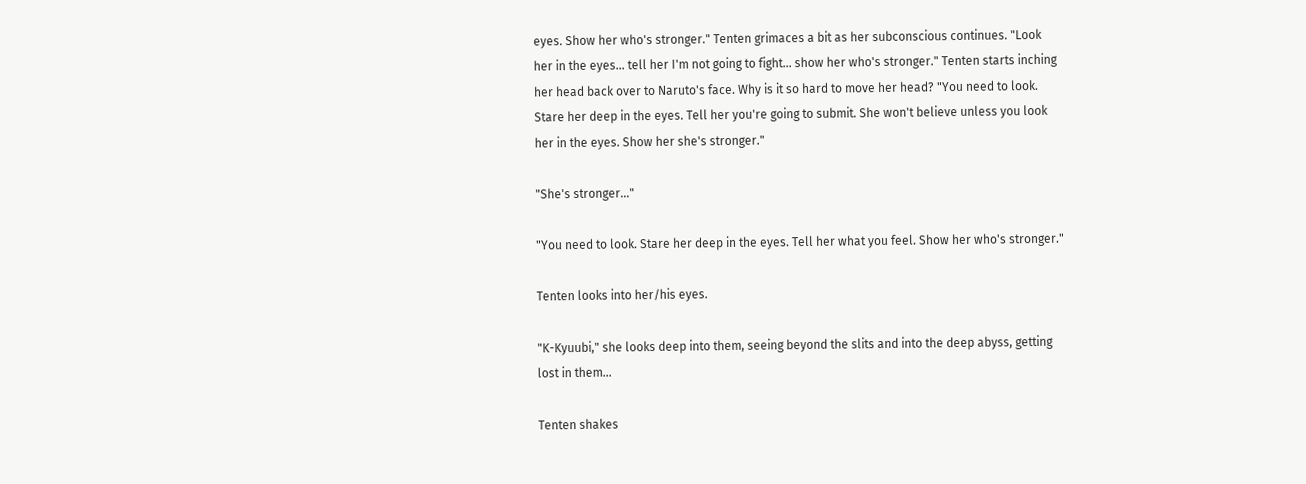eyes. Show her who's stronger." Tenten grimaces a bit as her subconscious continues. "Look her in the eyes... tell her I'm not going to fight... show her who's stronger." Tenten starts inching her head back over to Naruto's face. Why is it so hard to move her head? "You need to look. Stare her deep in the eyes. Tell her you're going to submit. She won't believe unless you look her in the eyes. Show her she's stronger."

"She's stronger..."

"You need to look. Stare her deep in the eyes. Tell her what you feel. Show her who's stronger."

Tenten looks into her/his eyes.

"K-Kyuubi," she looks deep into them, seeing beyond the slits and into the deep abyss, getting lost in them...

Tenten shakes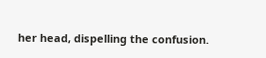her head, dispelling the confusion.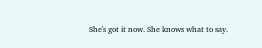She's got it now. She knows what to say.